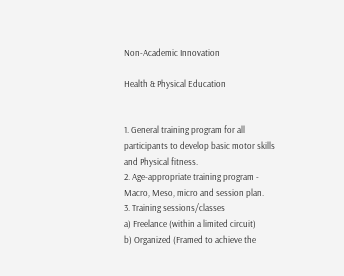Non-Academic Innovation

Health & Physical Education


1. General training program for all participants to develop basic motor skills and Physical fitness.
2. Age-appropriate training program - Macro, Meso, micro and session plan.
3. Training sessions/classes
a) Freelance (within a limited circuit)
b) Organized (Framed to achieve the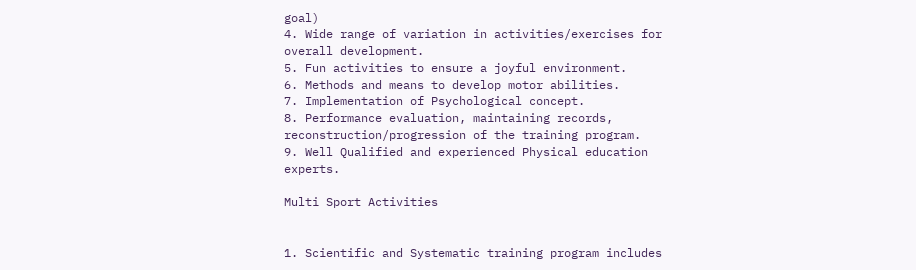goal)
4. Wide range of variation in activities/exercises for overall development.
5. Fun activities to ensure a joyful environment.
6. Methods and means to develop motor abilities.
7. Implementation of Psychological concept.
8. Performance evaluation, maintaining records, reconstruction/progression of the training program.
9. Well Qualified and experienced Physical education experts.

Multi Sport Activities


1. Scientific and Systematic training program includes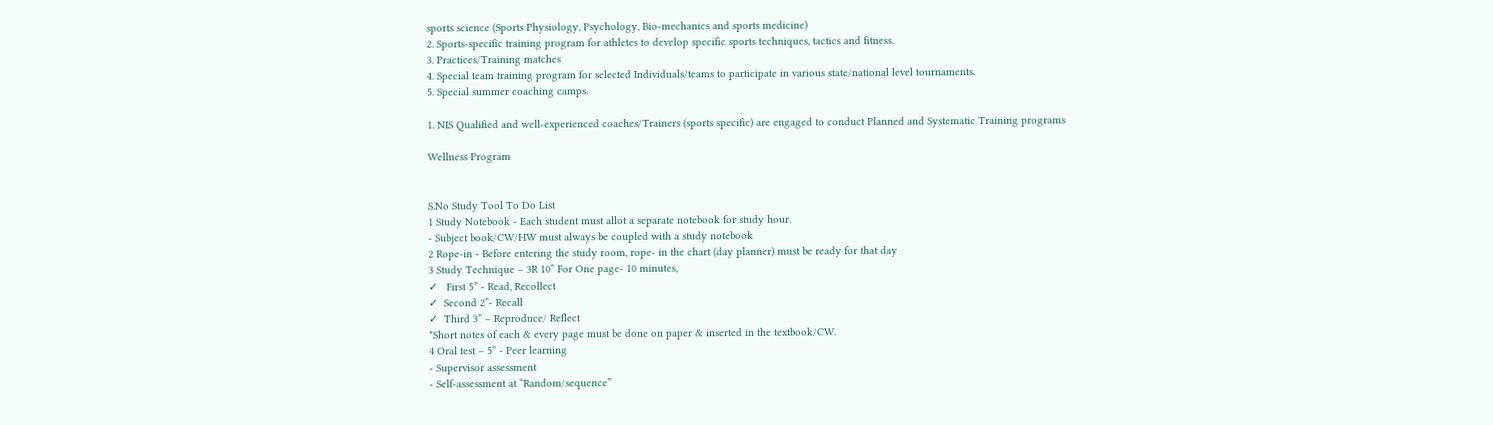sports science (Sports Physiology, Psychology, Bio-mechanics and sports medicine)
2. Sports-specific training program for athletes to develop specific sports techniques, tactics and fitness.
3. Practices/Training matches
4. Special team training program for selected Individuals/teams to participate in various state/national level tournaments.
5. Special summer coaching camps.

1. NIS Qualified and well-experienced coaches/Trainers (sports specific) are engaged to conduct Planned and Systematic Training programs

Wellness Program


S.No Study Tool To Do List
1 Study Notebook - Each student must allot a separate notebook for study hour.
- Subject book/CW/HW must always be coupled with a study notebook
2 Rope-in - Before entering the study room, rope- in the chart (day planner) must be ready for that day
3 Study Technique – 3R 10” For One page- 10 minutes,
✓   First 5” - Read, Recollect
✓  Second 2”- Recall
✓  Third 3” – Reproduce/ Reflect
*Short notes of each & every page must be done on paper & inserted in the textbook/CW.
4 Oral test – 5” - Peer learning
- Supervisor assessment
- Self-assessment at “Random/sequence”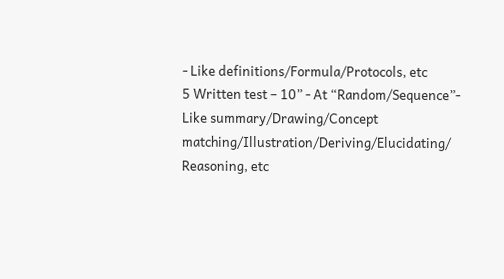- Like definitions/Formula/Protocols, etc
5 Written test – 10” - At “Random/Sequence”- Like summary/Drawing/Concept matching/Illustration/Deriving/Elucidating/ Reasoning, etc